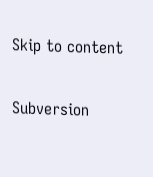Skip to content


Subversion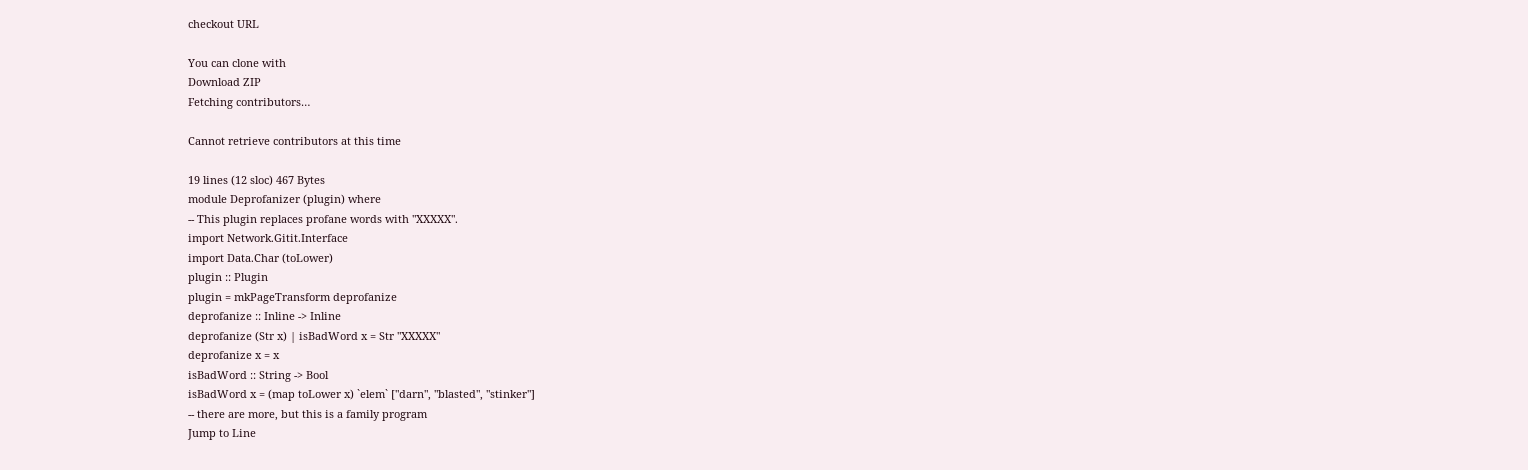checkout URL

You can clone with
Download ZIP
Fetching contributors…

Cannot retrieve contributors at this time

19 lines (12 sloc) 467 Bytes
module Deprofanizer (plugin) where
-- This plugin replaces profane words with "XXXXX".
import Network.Gitit.Interface
import Data.Char (toLower)
plugin :: Plugin
plugin = mkPageTransform deprofanize
deprofanize :: Inline -> Inline
deprofanize (Str x) | isBadWord x = Str "XXXXX"
deprofanize x = x
isBadWord :: String -> Bool
isBadWord x = (map toLower x) `elem` ["darn", "blasted", "stinker"]
-- there are more, but this is a family program
Jump to Line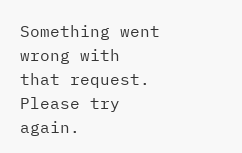Something went wrong with that request. Please try again.